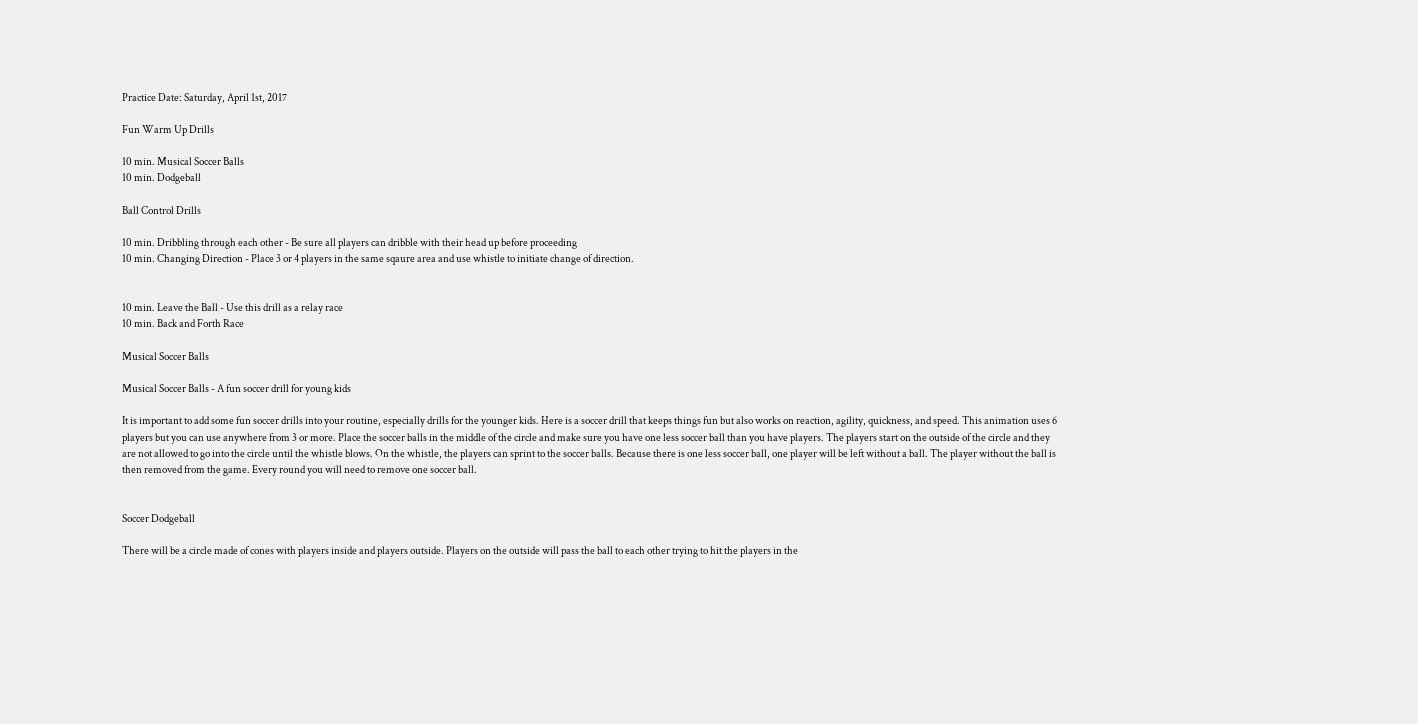Practice Date: Saturday, April 1st, 2017

Fun Warm Up Drills

10 min. Musical Soccer Balls
10 min. Dodgeball

Ball Control Drills

10 min. Dribbling through each other - Be sure all players can dribble with their head up before proceeding
10 min. Changing Direction - Place 3 or 4 players in the same sqaure area and use whistle to initiate change of direction.


10 min. Leave the Ball - Use this drill as a relay race
10 min. Back and Forth Race

Musical Soccer Balls

Musical Soccer Balls - A fun soccer drill for young kids

It is important to add some fun soccer drills into your routine, especially drills for the younger kids. Here is a soccer drill that keeps things fun but also works on reaction, agility, quickness, and speed. This animation uses 6 players but you can use anywhere from 3 or more. Place the soccer balls in the middle of the circle and make sure you have one less soccer ball than you have players. The players start on the outside of the circle and they are not allowed to go into the circle until the whistle blows. On the whistle, the players can sprint to the soccer balls. Because there is one less soccer ball, one player will be left without a ball. The player without the ball is then removed from the game. Every round you will need to remove one soccer ball.


Soccer Dodgeball

There will be a circle made of cones with players inside and players outside. Players on the outside will pass the ball to each other trying to hit the players in the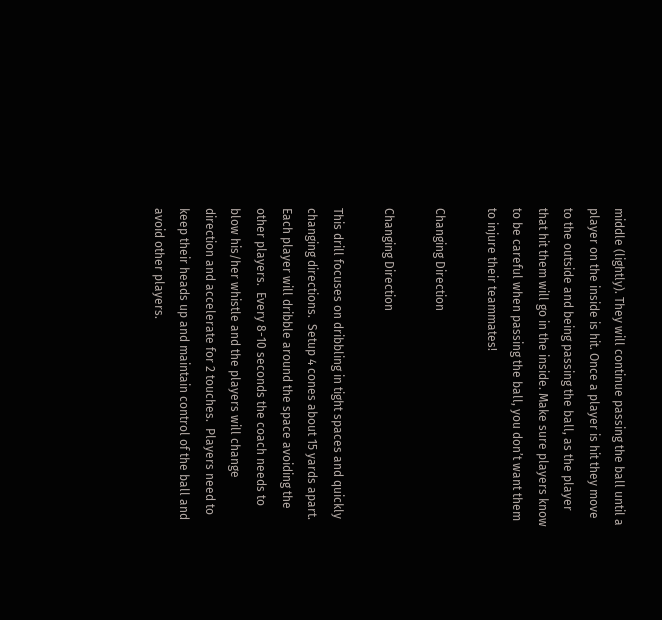middle (lightly). They will continue passing the ball until a player on the inside is hit. Once a player is hit they move to the outside and being passing the ball, as the player that hit them will go in the inside. Make sure players know to be careful when passing the ball, you don’t want them to injure their teammates!

Changing Direction

Changing Direction

This drill focuses on dribbling in tight spaces and quickly changing directions.  Setup 4 cones about 15 yards apart.  Each player will dribble around the space avoiding the other players.  Every 8-10 seconds the coach needs to blow his/her whistle and the players will change direction and accelerate for 2 touches.  Players need to keep their heads up and maintain control of the ball and avoid other players.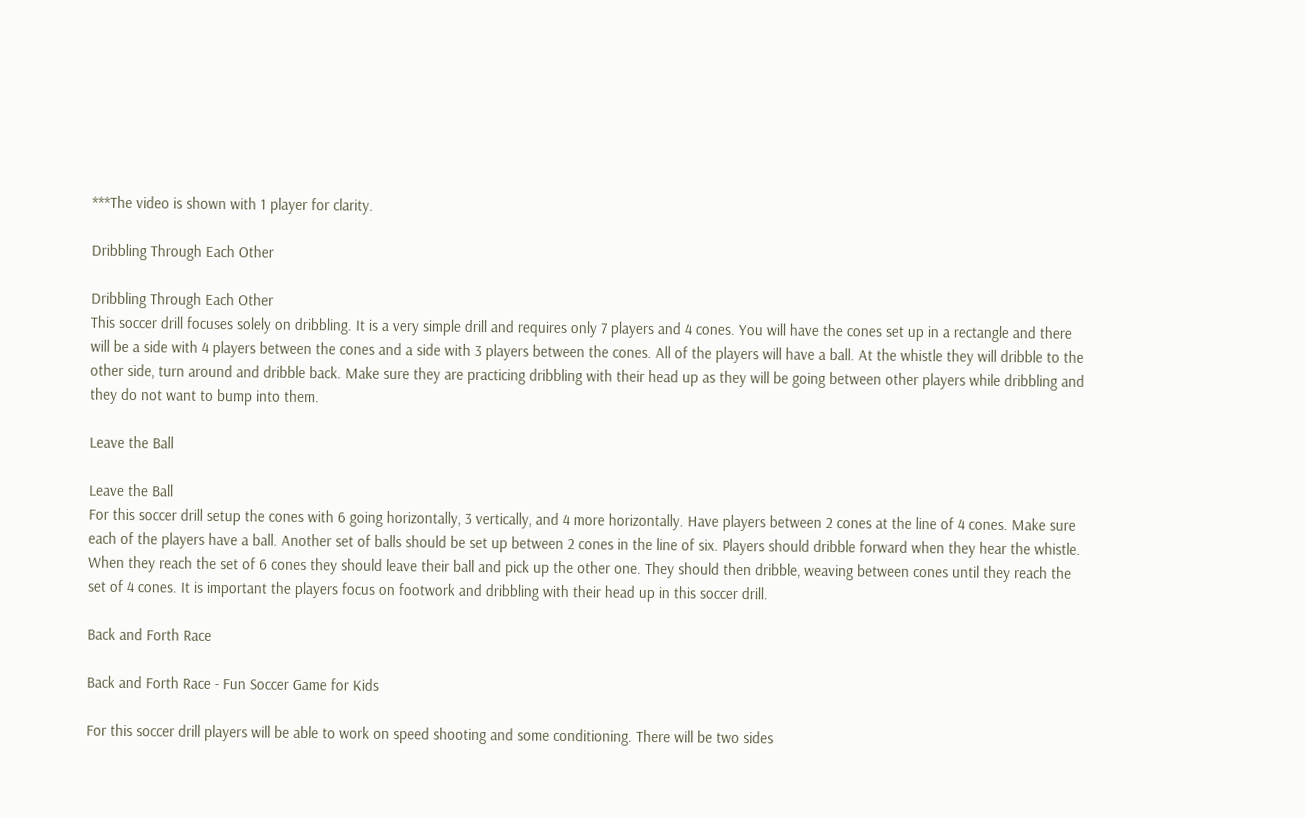***The video is shown with 1 player for clarity.

Dribbling Through Each Other

Dribbling Through Each Other
This soccer drill focuses solely on dribbling. It is a very simple drill and requires only 7 players and 4 cones. You will have the cones set up in a rectangle and there will be a side with 4 players between the cones and a side with 3 players between the cones. All of the players will have a ball. At the whistle they will dribble to the other side, turn around and dribble back. Make sure they are practicing dribbling with their head up as they will be going between other players while dribbling and they do not want to bump into them.

Leave the Ball

Leave the Ball
For this soccer drill setup the cones with 6 going horizontally, 3 vertically, and 4 more horizontally. Have players between 2 cones at the line of 4 cones. Make sure each of the players have a ball. Another set of balls should be set up between 2 cones in the line of six. Players should dribble forward when they hear the whistle. When they reach the set of 6 cones they should leave their ball and pick up the other one. They should then dribble, weaving between cones until they reach the set of 4 cones. It is important the players focus on footwork and dribbling with their head up in this soccer drill.

Back and Forth Race

Back and Forth Race - Fun Soccer Game for Kids

For this soccer drill players will be able to work on speed shooting and some conditioning. There will be two sides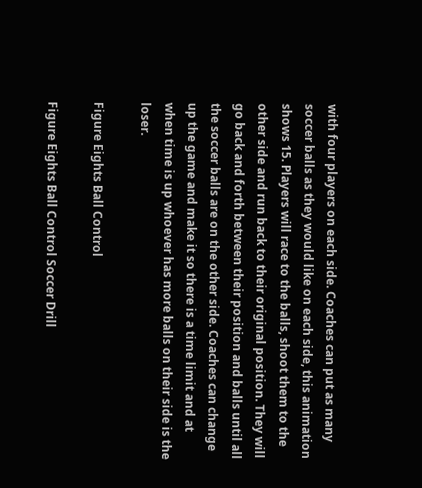with four players on each side. Coaches can put as many soccer balls as they would like on each side, this animation shows 15. Players will race to the balls, shoot them to the other side and run back to their original position. They will go back and forth between their position and balls until all the soccer balls are on the other side. Coaches can change up the game and make it so there is a time limit and at when time is up whoever has more balls on their side is the loser.

Figure Eights Ball Control

Figure Eights Ball Control Soccer Drill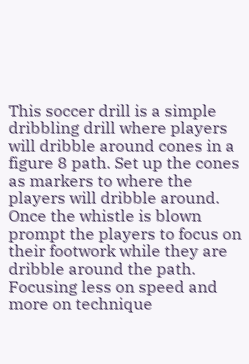This soccer drill is a simple dribbling drill where players will dribble around cones in a figure 8 path. Set up the cones as markers to where the players will dribble around. Once the whistle is blown prompt the players to focus on their footwork while they are dribble around the path. Focusing less on speed and more on technique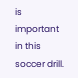is important in this soccer drill.